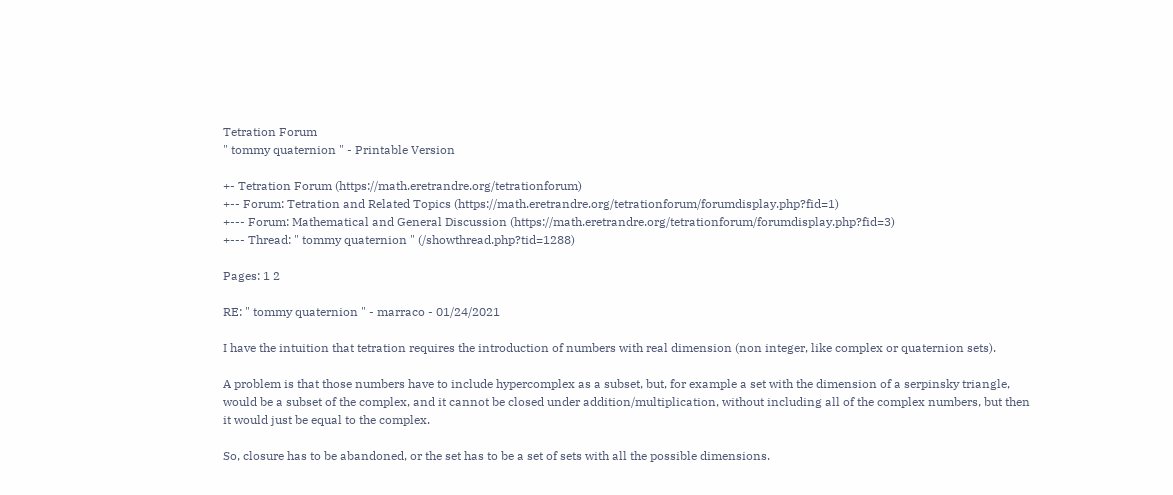Tetration Forum
" tommy quaternion " - Printable Version

+- Tetration Forum (https://math.eretrandre.org/tetrationforum)
+-- Forum: Tetration and Related Topics (https://math.eretrandre.org/tetrationforum/forumdisplay.php?fid=1)
+--- Forum: Mathematical and General Discussion (https://math.eretrandre.org/tetrationforum/forumdisplay.php?fid=3)
+--- Thread: " tommy quaternion " (/showthread.php?tid=1288)

Pages: 1 2

RE: " tommy quaternion " - marraco - 01/24/2021

I have the intuition that tetration requires the introduction of numbers with real dimension (non integer, like complex or quaternion sets).

A problem is that those numbers have to include hypercomplex as a subset, but, for example a set with the dimension of a serpinsky triangle, would be a subset of the complex, and it cannot be closed under addition/multiplication, without including all of the complex numbers, but then it would just be equal to the complex.

So, closure has to be abandoned, or the set has to be a set of sets with all the possible dimensions.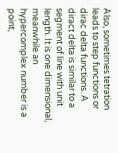Also, sometimes tetration leads to step functions or dirac delta functions. A diract delta is similar to a segment of line with unit length. It is one dimensional, meanwhile an hypercomplex number is a point,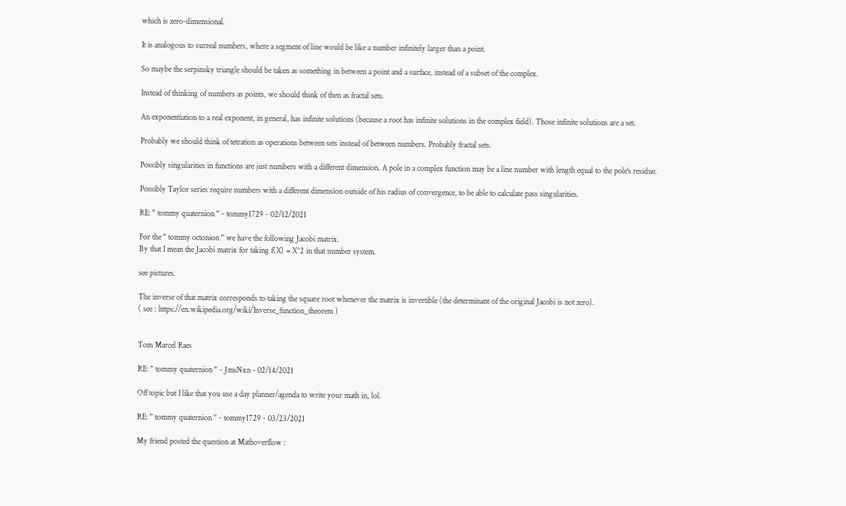which is zero-dimensional.

It is analogous to surreal numbers, where a segment of line would be like a number infinitely larger than a point.

So maybe the serpinsky triangle should be taken as something in between a point and a surface, instead of a subset of the complex.

Instead of thinking of numbers as points, we should think of then as fractal sets.

An exponentiation to a real exponent, in general, has infinite solutions (because a root has infinite solutions in the complex field). Those infinite solutions are a set.

Probably we should think of tetration as operations between sets instead of between numbers. Probably fractal sets.

Possibly singularities in functions are just numbers with a different dimension. A pole in a complex function may be a line number with length equal to the pole's residue.

Possibly Taylor series require numbers with a different dimension outside of his radius of convergence, to be able to calculate pass singularities.

RE: " tommy quaternion " - tommy1729 - 02/12/2021

For the " tommy octonion " we have the following Jacobi matrix.
By that I mean the Jacobi matrix for taking f(X) = X^2 in that number system.

see pictures.

The inverse of that matrix corresponds to taking the square root whenever the matrix is invertible (the determinant of the original Jacobi is not zero).
( see : https://en.wikipedia.org/wiki/Inverse_function_theorem )


Tom Marcel Raes

RE: " tommy quaternion " - JmsNxn - 02/14/2021

Off topic but I like that you use a day planner/agenda to write your math in, lol.

RE: " tommy quaternion " - tommy1729 - 03/23/2021

My friend posted the question at Mathoverflow :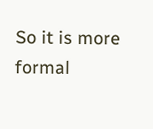So it is more formal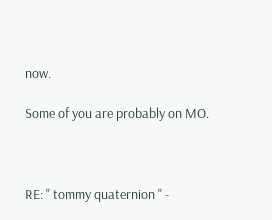now.

Some of you are probably on MO.



RE: " tommy quaternion " -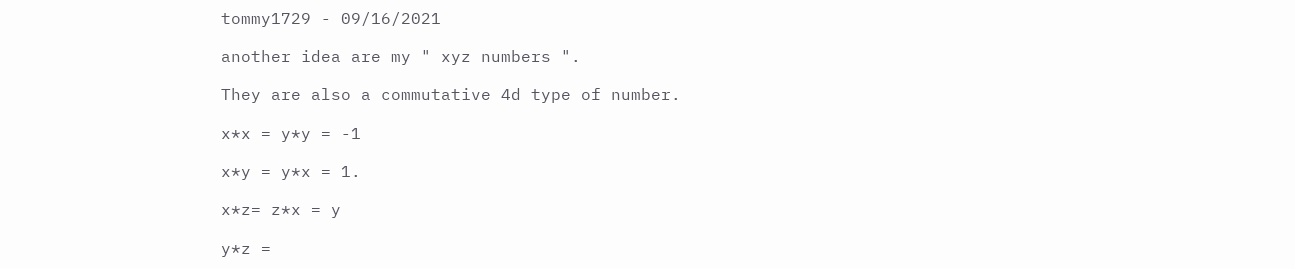tommy1729 - 09/16/2021

another idea are my " xyz numbers ".

They are also a commutative 4d type of number.

x*x = y*y = -1

x*y = y*x = 1.

x*z= z*x = y

y*z =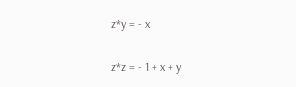z*y = - x

z*z = - 1 + x + y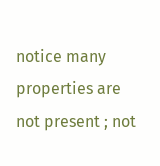notice many properties are not present ; not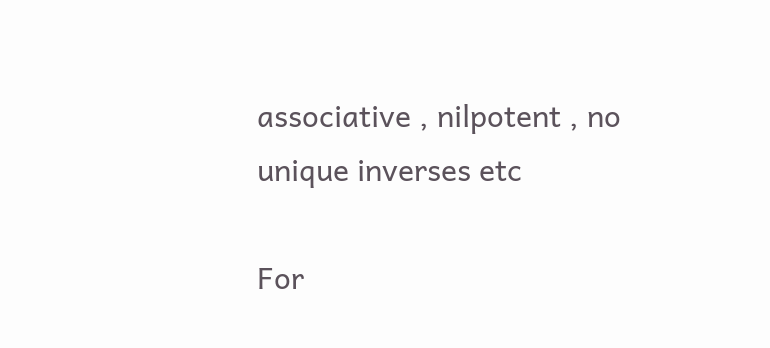associative , nilpotent , no unique inverses etc

For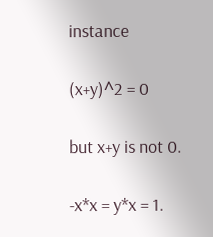instance

(x+y)^2 = 0

but x+y is not 0.

-x*x = y*x = 1.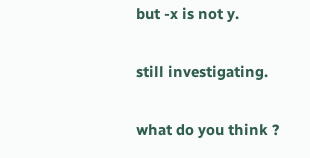but -x is not y.

still investigating.

what do you think ?